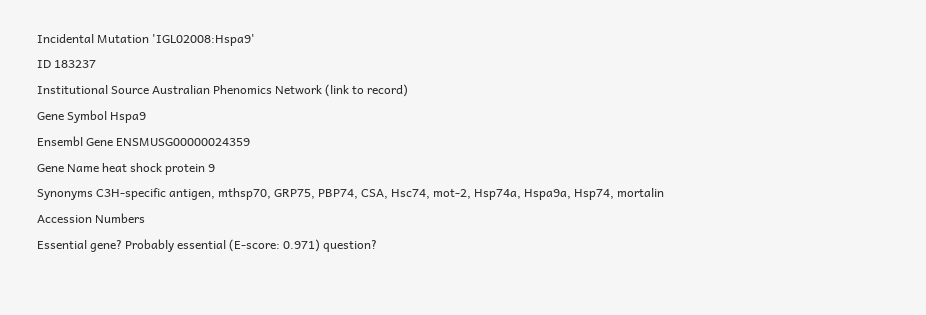Incidental Mutation 'IGL02008:Hspa9'
ID 183237
Institutional Source Australian Phenomics Network (link to record)
Gene Symbol Hspa9
Ensembl Gene ENSMUSG00000024359
Gene Name heat shock protein 9
Synonyms C3H-specific antigen, mthsp70, GRP75, PBP74, CSA, Hsc74, mot-2, Hsp74a, Hspa9a, Hsp74, mortalin
Accession Numbers
Essential gene? Probably essential (E-score: 0.971) question?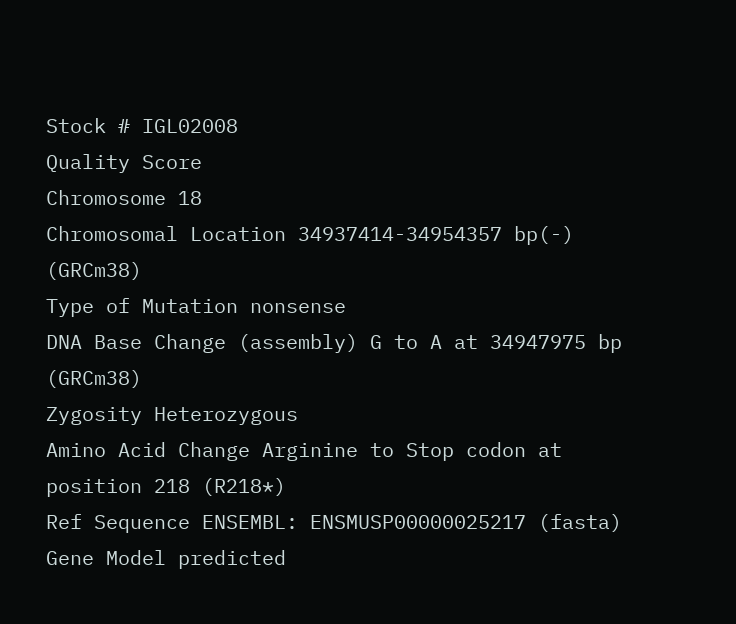Stock # IGL02008
Quality Score
Chromosome 18
Chromosomal Location 34937414-34954357 bp(-) (GRCm38)
Type of Mutation nonsense
DNA Base Change (assembly) G to A at 34947975 bp (GRCm38)
Zygosity Heterozygous
Amino Acid Change Arginine to Stop codon at position 218 (R218*)
Ref Sequence ENSEMBL: ENSMUSP00000025217 (fasta)
Gene Model predicted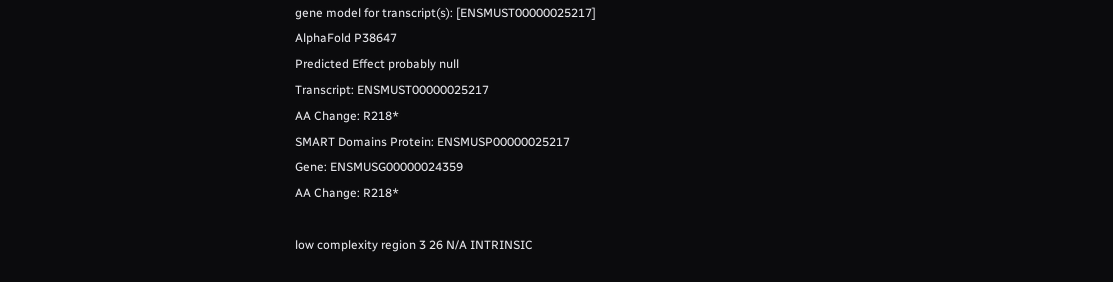gene model for transcript(s): [ENSMUST00000025217]
AlphaFold P38647
Predicted Effect probably null
Transcript: ENSMUST00000025217
AA Change: R218*
SMART Domains Protein: ENSMUSP00000025217
Gene: ENSMUSG00000024359
AA Change: R218*

low complexity region 3 26 N/A INTRINSIC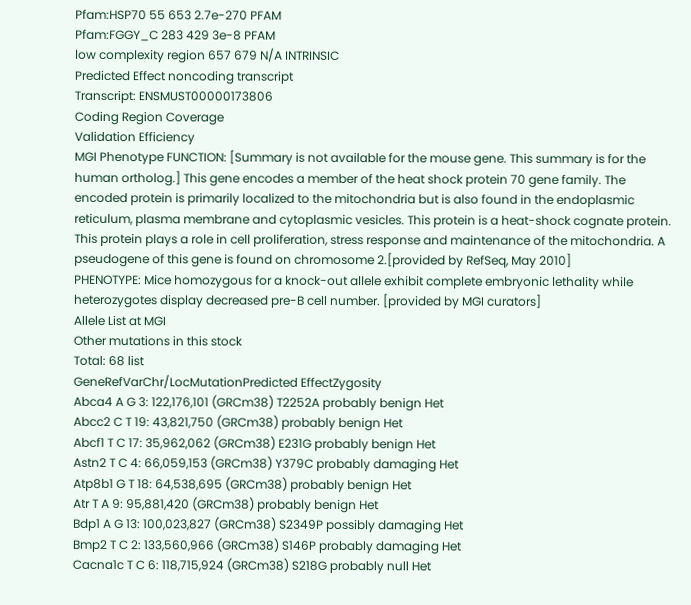Pfam:HSP70 55 653 2.7e-270 PFAM
Pfam:FGGY_C 283 429 3e-8 PFAM
low complexity region 657 679 N/A INTRINSIC
Predicted Effect noncoding transcript
Transcript: ENSMUST00000173806
Coding Region Coverage
Validation Efficiency
MGI Phenotype FUNCTION: [Summary is not available for the mouse gene. This summary is for the human ortholog.] This gene encodes a member of the heat shock protein 70 gene family. The encoded protein is primarily localized to the mitochondria but is also found in the endoplasmic reticulum, plasma membrane and cytoplasmic vesicles. This protein is a heat-shock cognate protein. This protein plays a role in cell proliferation, stress response and maintenance of the mitochondria. A pseudogene of this gene is found on chromosome 2.[provided by RefSeq, May 2010]
PHENOTYPE: Mice homozygous for a knock-out allele exhibit complete embryonic lethality while heterozygotes display decreased pre-B cell number. [provided by MGI curators]
Allele List at MGI
Other mutations in this stock
Total: 68 list
GeneRefVarChr/LocMutationPredicted EffectZygosity
Abca4 A G 3: 122,176,101 (GRCm38) T2252A probably benign Het
Abcc2 C T 19: 43,821,750 (GRCm38) probably benign Het
Abcf1 T C 17: 35,962,062 (GRCm38) E231G probably benign Het
Astn2 T C 4: 66,059,153 (GRCm38) Y379C probably damaging Het
Atp8b1 G T 18: 64,538,695 (GRCm38) probably benign Het
Atr T A 9: 95,881,420 (GRCm38) probably benign Het
Bdp1 A G 13: 100,023,827 (GRCm38) S2349P possibly damaging Het
Bmp2 T C 2: 133,560,966 (GRCm38) S146P probably damaging Het
Cacna1c T C 6: 118,715,924 (GRCm38) S218G probably null Het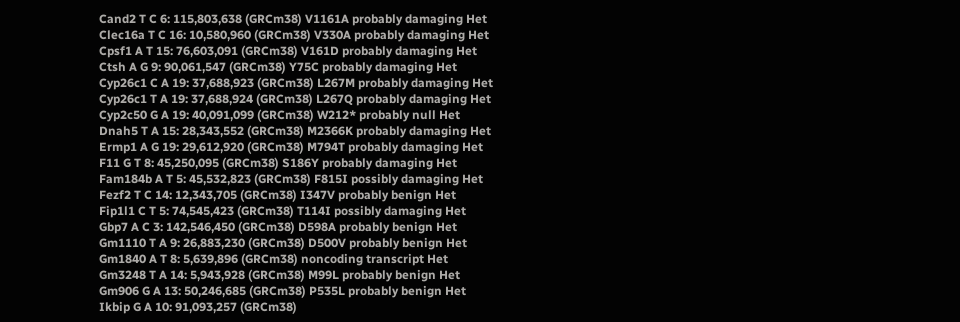Cand2 T C 6: 115,803,638 (GRCm38) V1161A probably damaging Het
Clec16a T C 16: 10,580,960 (GRCm38) V330A probably damaging Het
Cpsf1 A T 15: 76,603,091 (GRCm38) V161D probably damaging Het
Ctsh A G 9: 90,061,547 (GRCm38) Y75C probably damaging Het
Cyp26c1 C A 19: 37,688,923 (GRCm38) L267M probably damaging Het
Cyp26c1 T A 19: 37,688,924 (GRCm38) L267Q probably damaging Het
Cyp2c50 G A 19: 40,091,099 (GRCm38) W212* probably null Het
Dnah5 T A 15: 28,343,552 (GRCm38) M2366K probably damaging Het
Ermp1 A G 19: 29,612,920 (GRCm38) M794T probably damaging Het
F11 G T 8: 45,250,095 (GRCm38) S186Y probably damaging Het
Fam184b A T 5: 45,532,823 (GRCm38) F815I possibly damaging Het
Fezf2 T C 14: 12,343,705 (GRCm38) I347V probably benign Het
Fip1l1 C T 5: 74,545,423 (GRCm38) T114I possibly damaging Het
Gbp7 A C 3: 142,546,450 (GRCm38) D598A probably benign Het
Gm1110 T A 9: 26,883,230 (GRCm38) D500V probably benign Het
Gm1840 A T 8: 5,639,896 (GRCm38) noncoding transcript Het
Gm3248 T A 14: 5,943,928 (GRCm38) M99L probably benign Het
Gm906 G A 13: 50,246,685 (GRCm38) P535L probably benign Het
Ikbip G A 10: 91,093,257 (GRCm38)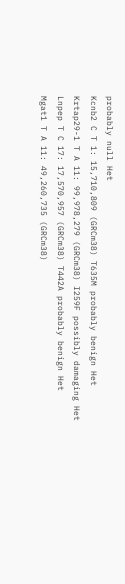probably null Het
Kcnb2 C T 1: 15,710,809 (GRCm38) T635M probably benign Het
Krtap29-1 T A 11: 99,978,279 (GRCm38) I259F possibly damaging Het
Lnpep T C 17: 17,570,957 (GRCm38) T442A probably benign Het
Mgat1 T A 11: 49,260,735 (GRCm38)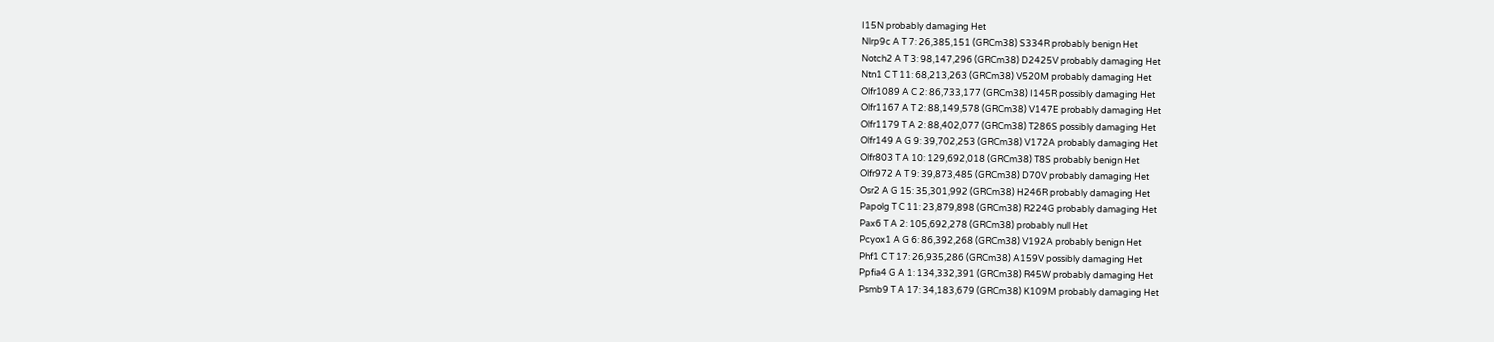I15N probably damaging Het
Nlrp9c A T 7: 26,385,151 (GRCm38) S334R probably benign Het
Notch2 A T 3: 98,147,296 (GRCm38) D2425V probably damaging Het
Ntn1 C T 11: 68,213,263 (GRCm38) V520M probably damaging Het
Olfr1089 A C 2: 86,733,177 (GRCm38) I145R possibly damaging Het
Olfr1167 A T 2: 88,149,578 (GRCm38) V147E probably damaging Het
Olfr1179 T A 2: 88,402,077 (GRCm38) T286S possibly damaging Het
Olfr149 A G 9: 39,702,253 (GRCm38) V172A probably damaging Het
Olfr803 T A 10: 129,692,018 (GRCm38) T8S probably benign Het
Olfr972 A T 9: 39,873,485 (GRCm38) D70V probably damaging Het
Osr2 A G 15: 35,301,992 (GRCm38) H246R probably damaging Het
Papolg T C 11: 23,879,898 (GRCm38) R224G probably damaging Het
Pax6 T A 2: 105,692,278 (GRCm38) probably null Het
Pcyox1 A G 6: 86,392,268 (GRCm38) V192A probably benign Het
Phf1 C T 17: 26,935,286 (GRCm38) A159V possibly damaging Het
Ppfia4 G A 1: 134,332,391 (GRCm38) R45W probably damaging Het
Psmb9 T A 17: 34,183,679 (GRCm38) K109M probably damaging Het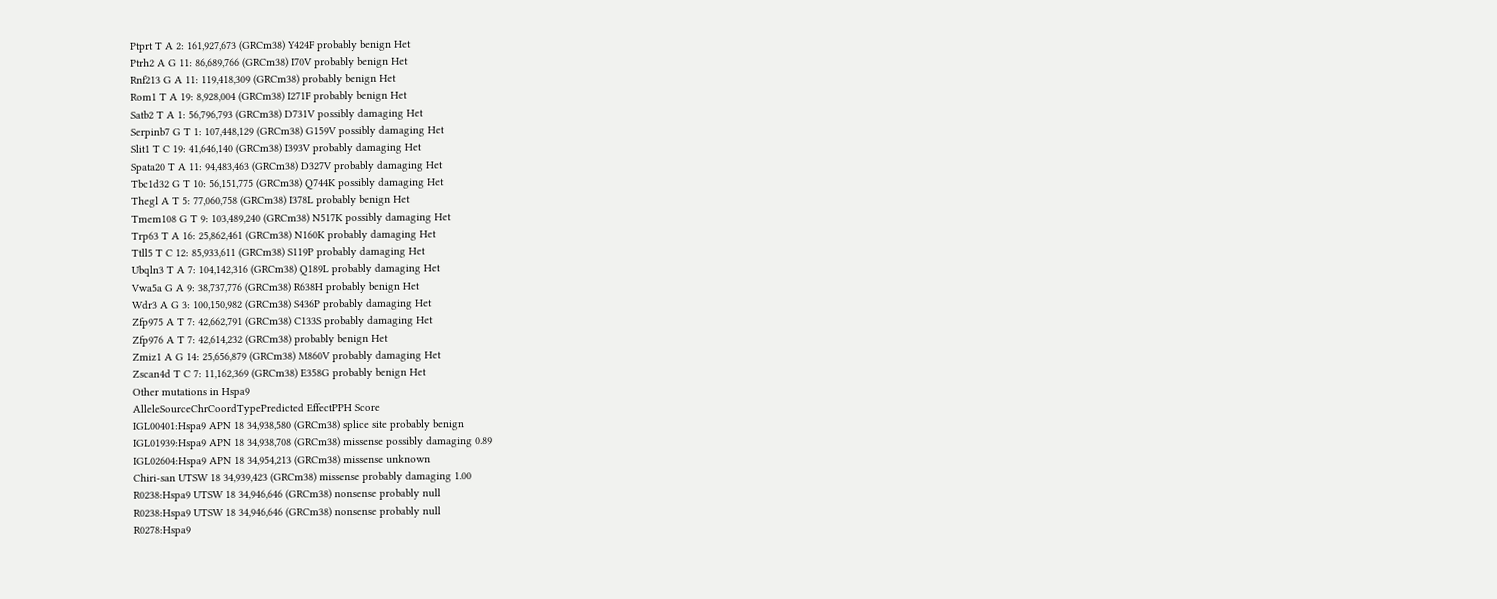Ptprt T A 2: 161,927,673 (GRCm38) Y424F probably benign Het
Ptrh2 A G 11: 86,689,766 (GRCm38) I70V probably benign Het
Rnf213 G A 11: 119,418,309 (GRCm38) probably benign Het
Rom1 T A 19: 8,928,004 (GRCm38) I271F probably benign Het
Satb2 T A 1: 56,796,793 (GRCm38) D731V possibly damaging Het
Serpinb7 G T 1: 107,448,129 (GRCm38) G159V possibly damaging Het
Slit1 T C 19: 41,646,140 (GRCm38) I393V probably damaging Het
Spata20 T A 11: 94,483,463 (GRCm38) D327V probably damaging Het
Tbc1d32 G T 10: 56,151,775 (GRCm38) Q744K possibly damaging Het
Thegl A T 5: 77,060,758 (GRCm38) I378L probably benign Het
Tmem108 G T 9: 103,489,240 (GRCm38) N517K possibly damaging Het
Trp63 T A 16: 25,862,461 (GRCm38) N160K probably damaging Het
Ttll5 T C 12: 85,933,611 (GRCm38) S119P probably damaging Het
Ubqln3 T A 7: 104,142,316 (GRCm38) Q189L probably damaging Het
Vwa5a G A 9: 38,737,776 (GRCm38) R638H probably benign Het
Wdr3 A G 3: 100,150,982 (GRCm38) S436P probably damaging Het
Zfp975 A T 7: 42,662,791 (GRCm38) C133S probably damaging Het
Zfp976 A T 7: 42,614,232 (GRCm38) probably benign Het
Zmiz1 A G 14: 25,656,879 (GRCm38) M860V probably damaging Het
Zscan4d T C 7: 11,162,369 (GRCm38) E358G probably benign Het
Other mutations in Hspa9
AlleleSourceChrCoordTypePredicted EffectPPH Score
IGL00401:Hspa9 APN 18 34,938,580 (GRCm38) splice site probably benign
IGL01939:Hspa9 APN 18 34,938,708 (GRCm38) missense possibly damaging 0.89
IGL02604:Hspa9 APN 18 34,954,213 (GRCm38) missense unknown
Chiri-san UTSW 18 34,939,423 (GRCm38) missense probably damaging 1.00
R0238:Hspa9 UTSW 18 34,946,646 (GRCm38) nonsense probably null
R0238:Hspa9 UTSW 18 34,946,646 (GRCm38) nonsense probably null
R0278:Hspa9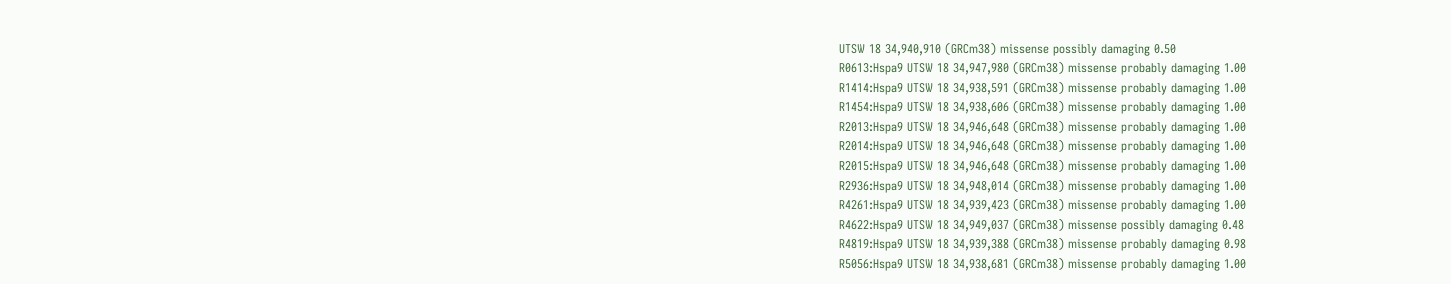UTSW 18 34,940,910 (GRCm38) missense possibly damaging 0.50
R0613:Hspa9 UTSW 18 34,947,980 (GRCm38) missense probably damaging 1.00
R1414:Hspa9 UTSW 18 34,938,591 (GRCm38) missense probably damaging 1.00
R1454:Hspa9 UTSW 18 34,938,606 (GRCm38) missense probably damaging 1.00
R2013:Hspa9 UTSW 18 34,946,648 (GRCm38) missense probably damaging 1.00
R2014:Hspa9 UTSW 18 34,946,648 (GRCm38) missense probably damaging 1.00
R2015:Hspa9 UTSW 18 34,946,648 (GRCm38) missense probably damaging 1.00
R2936:Hspa9 UTSW 18 34,948,014 (GRCm38) missense probably damaging 1.00
R4261:Hspa9 UTSW 18 34,939,423 (GRCm38) missense probably damaging 1.00
R4622:Hspa9 UTSW 18 34,949,037 (GRCm38) missense possibly damaging 0.48
R4819:Hspa9 UTSW 18 34,939,388 (GRCm38) missense probably damaging 0.98
R5056:Hspa9 UTSW 18 34,938,681 (GRCm38) missense probably damaging 1.00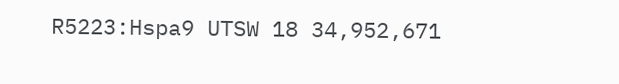R5223:Hspa9 UTSW 18 34,952,671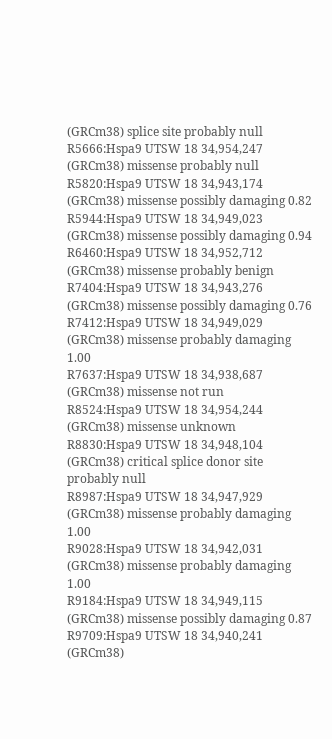(GRCm38) splice site probably null
R5666:Hspa9 UTSW 18 34,954,247 (GRCm38) missense probably null
R5820:Hspa9 UTSW 18 34,943,174 (GRCm38) missense possibly damaging 0.82
R5944:Hspa9 UTSW 18 34,949,023 (GRCm38) missense possibly damaging 0.94
R6460:Hspa9 UTSW 18 34,952,712 (GRCm38) missense probably benign
R7404:Hspa9 UTSW 18 34,943,276 (GRCm38) missense possibly damaging 0.76
R7412:Hspa9 UTSW 18 34,949,029 (GRCm38) missense probably damaging 1.00
R7637:Hspa9 UTSW 18 34,938,687 (GRCm38) missense not run
R8524:Hspa9 UTSW 18 34,954,244 (GRCm38) missense unknown
R8830:Hspa9 UTSW 18 34,948,104 (GRCm38) critical splice donor site probably null
R8987:Hspa9 UTSW 18 34,947,929 (GRCm38) missense probably damaging 1.00
R9028:Hspa9 UTSW 18 34,942,031 (GRCm38) missense probably damaging 1.00
R9184:Hspa9 UTSW 18 34,949,115 (GRCm38) missense possibly damaging 0.87
R9709:Hspa9 UTSW 18 34,940,241 (GRCm38)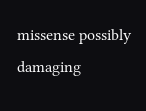missense possibly damaging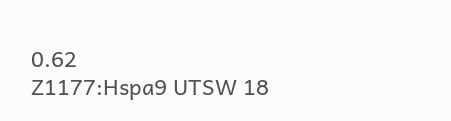0.62
Z1177:Hspa9 UTSW 18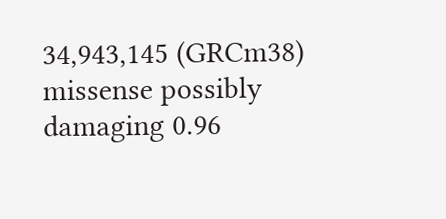34,943,145 (GRCm38) missense possibly damaging 0.96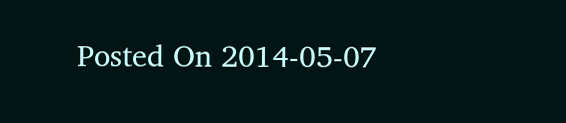Posted On 2014-05-07